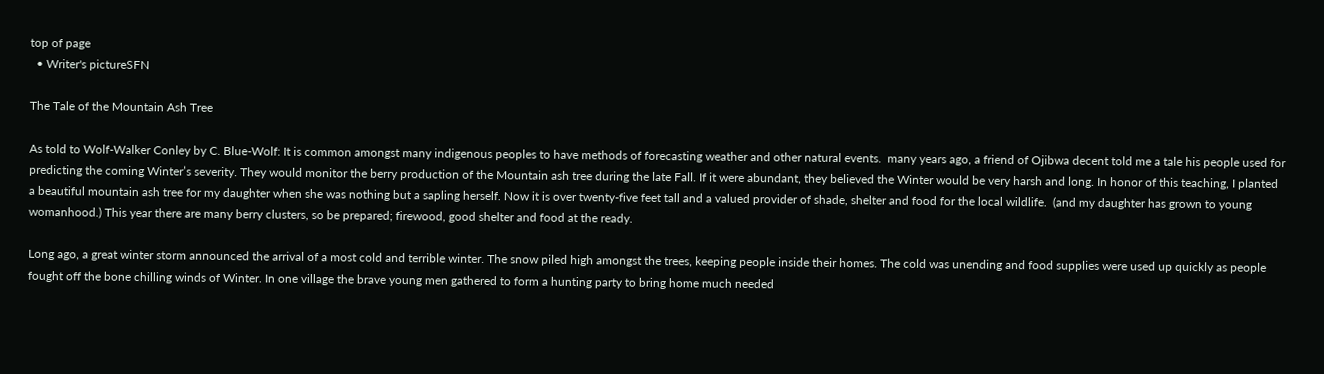top of page
  • Writer's pictureSFN

The Tale of the Mountain Ash Tree

As told to Wolf-Walker Conley by C. Blue-Wolf: It is common amongst many indigenous peoples to have methods of forecasting weather and other natural events.  many years ago, a friend of Ojibwa decent told me a tale his people used for predicting the coming Winter’s severity. They would monitor the berry production of the Mountain ash tree during the late Fall. If it were abundant, they believed the Winter would be very harsh and long. In honor of this teaching, I planted a beautiful mountain ash tree for my daughter when she was nothing but a sapling herself. Now it is over twenty-five feet tall and a valued provider of shade, shelter and food for the local wildlife.  (and my daughter has grown to young womanhood.) This year there are many berry clusters, so be prepared; firewood, good shelter and food at the ready.

Long ago, a great winter storm announced the arrival of a most cold and terrible winter. The snow piled high amongst the trees, keeping people inside their homes. The cold was unending and food supplies were used up quickly as people fought off the bone chilling winds of Winter. In one village the brave young men gathered to form a hunting party to bring home much needed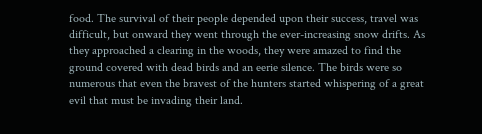food. The survival of their people depended upon their success, travel was difficult, but onward they went through the ever-increasing snow drifts. As they approached a clearing in the woods, they were amazed to find the ground covered with dead birds and an eerie silence. The birds were so numerous that even the bravest of the hunters started whispering of a great evil that must be invading their land.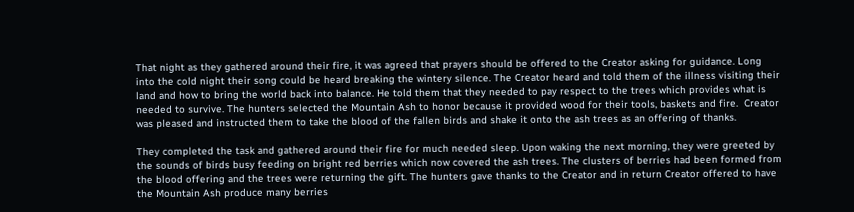That night as they gathered around their fire, it was agreed that prayers should be offered to the Creator asking for guidance. Long into the cold night their song could be heard breaking the wintery silence. The Creator heard and told them of the illness visiting their land and how to bring the world back into balance. He told them that they needed to pay respect to the trees which provides what is needed to survive. The hunters selected the Mountain Ash to honor because it provided wood for their tools, baskets and fire.  Creator was pleased and instructed them to take the blood of the fallen birds and shake it onto the ash trees as an offering of thanks.

They completed the task and gathered around their fire for much needed sleep. Upon waking the next morning, they were greeted by the sounds of birds busy feeding on bright red berries which now covered the ash trees. The clusters of berries had been formed from the blood offering and the trees were returning the gift. The hunters gave thanks to the Creator and in return Creator offered to have the Mountain Ash produce many berries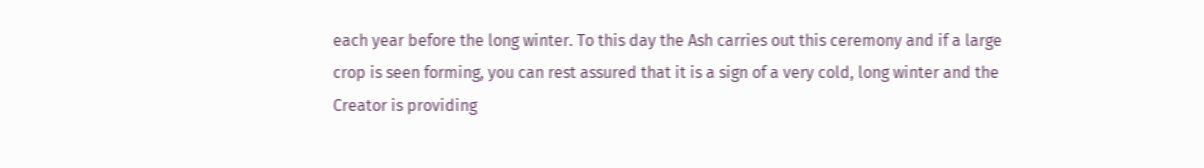each year before the long winter. To this day the Ash carries out this ceremony and if a large crop is seen forming, you can rest assured that it is a sign of a very cold, long winter and the Creator is providing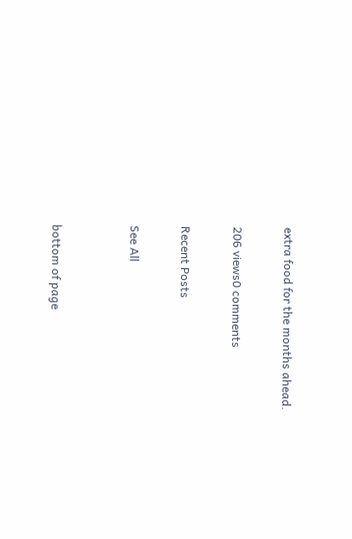extra food for the months ahead.

206 views0 comments

Recent Posts

See All


bottom of page